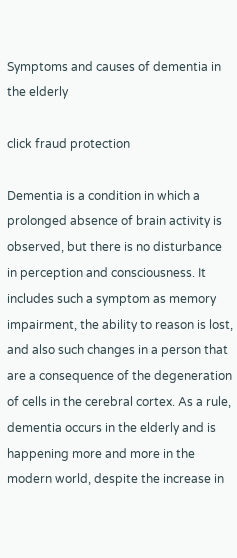Symptoms and causes of dementia in the elderly

click fraud protection

Dementia is a condition in which a prolonged absence of brain activity is observed, but there is no disturbance in perception and consciousness. It includes such a symptom as memory impairment, the ability to reason is lost, and also such changes in a person that are a consequence of the degeneration of cells in the cerebral cortex. As a rule, dementia occurs in the elderly and is happening more and more in the modern world, despite the increase in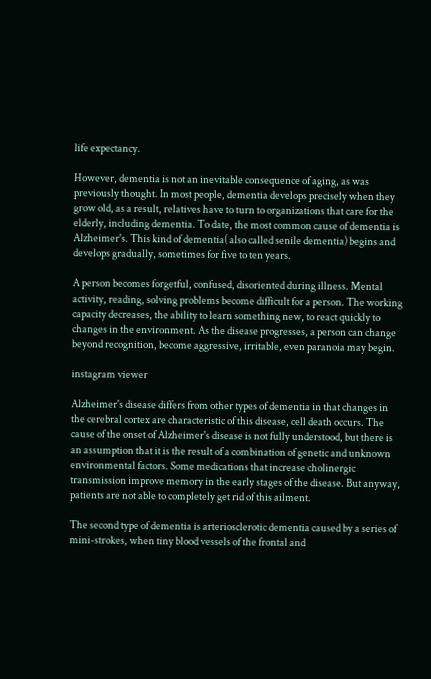life expectancy.

However, dementia is not an inevitable consequence of aging, as was previously thought. In most people, dementia develops precisely when they grow old, as a result, relatives have to turn to organizations that care for the elderly, including dementia. To date, the most common cause of dementia is Alzheimer's. This kind of dementia( also called senile dementia) begins and develops gradually, sometimes for five to ten years.

A person becomes forgetful, confused, disoriented during illness. Mental activity, reading, solving problems become difficult for a person. The working capacity decreases, the ability to learn something new, to react quickly to changes in the environment. As the disease progresses, a person can change beyond recognition, become aggressive, irritable, even paranoia may begin.

instagram viewer

Alzheimer's disease differs from other types of dementia in that changes in the cerebral cortex are characteristic of this disease, cell death occurs. The cause of the onset of Alzheimer's disease is not fully understood, but there is an assumption that it is the result of a combination of genetic and unknown environmental factors. Some medications that increase cholinergic transmission improve memory in the early stages of the disease. But anyway, patients are not able to completely get rid of this ailment.

The second type of dementia is arteriosclerotic dementia caused by a series of mini-strokes, when tiny blood vessels of the frontal and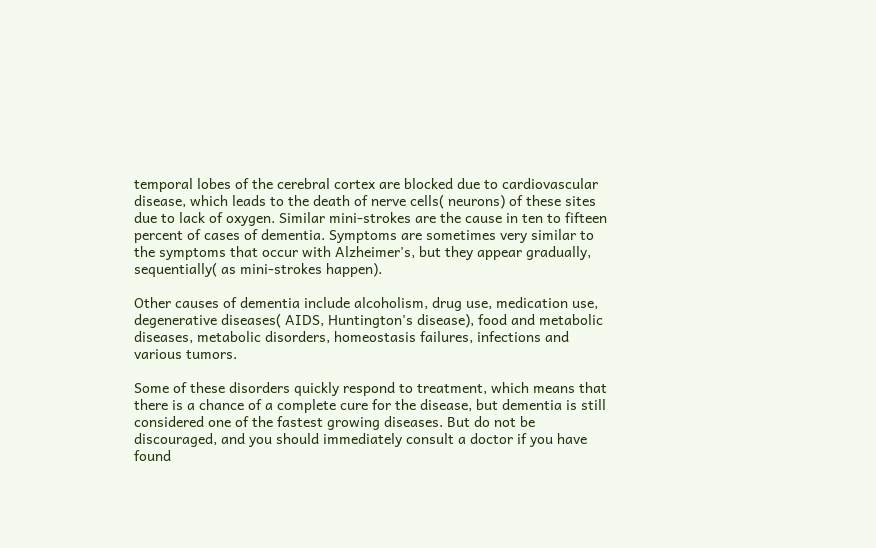temporal lobes of the cerebral cortex are blocked due to cardiovascular disease, which leads to the death of nerve cells( neurons) of these sites due to lack of oxygen. Similar mini-strokes are the cause in ten to fifteen percent of cases of dementia. Symptoms are sometimes very similar to the symptoms that occur with Alzheimer's, but they appear gradually, sequentially( as mini-strokes happen).

Other causes of dementia include alcoholism, drug use, medication use, degenerative diseases( AIDS, Huntington's disease), food and metabolic diseases, metabolic disorders, homeostasis failures, infections and various tumors.

Some of these disorders quickly respond to treatment, which means that there is a chance of a complete cure for the disease, but dementia is still considered one of the fastest growing diseases. But do not be discouraged, and you should immediately consult a doctor if you have found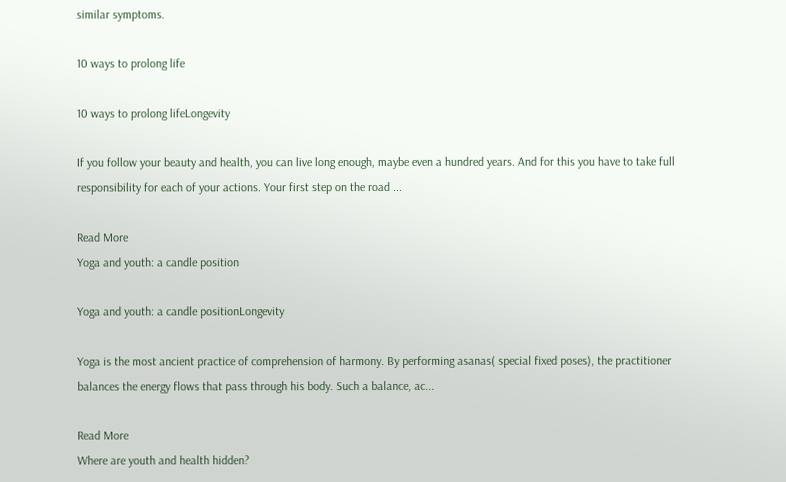similar symptoms.

10 ways to prolong life

10 ways to prolong lifeLongevity

If you follow your beauty and health, you can live long enough, maybe even a hundred years. And for this you have to take full responsibility for each of your actions. Your first step on the road ...

Read More
Yoga and youth: a candle position

Yoga and youth: a candle positionLongevity

Yoga is the most ancient practice of comprehension of harmony. By performing asanas( special fixed poses), the practitioner balances the energy flows that pass through his body. Such a balance, ac...

Read More
Where are youth and health hidden?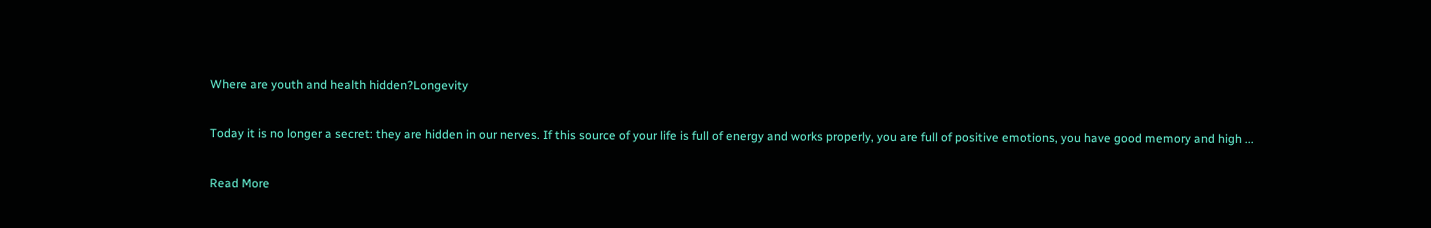Where are youth and health hidden?Longevity

Today it is no longer a secret: they are hidden in our nerves. If this source of your life is full of energy and works properly, you are full of positive emotions, you have good memory and high ...

Read More